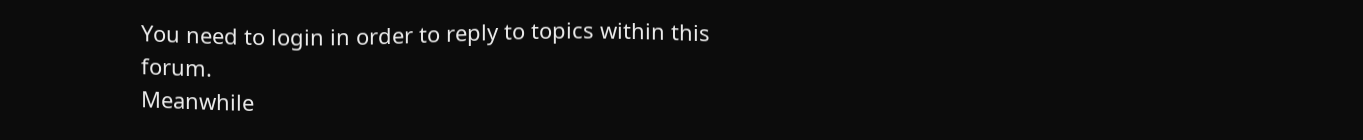You need to login in order to reply to topics within this forum.
Meanwhile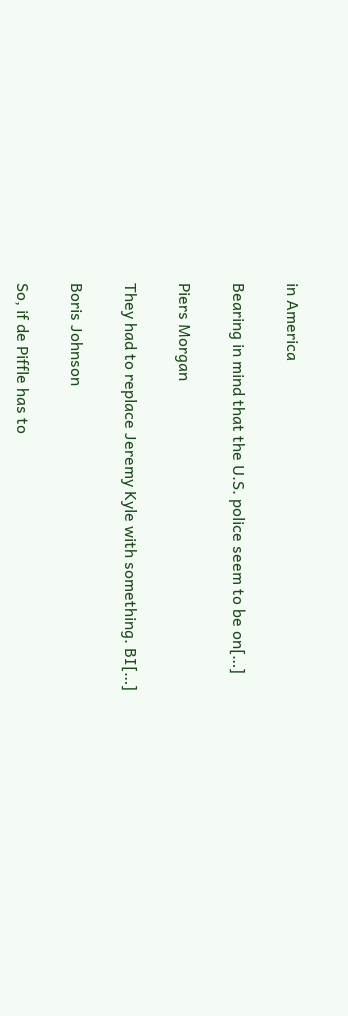in America

Bearing in mind that the U.S. police seem to be on[…]

Piers Morgan

They had to replace Jeremy Kyle with something. BI[…]

Boris Johnson

So, if de Piffle has to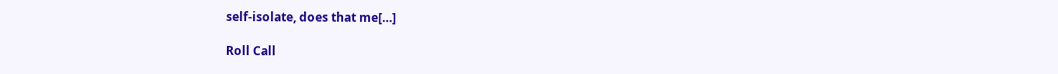self-isolate, does that me[…]

Roll Call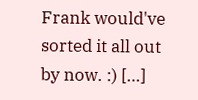Frank would've sorted it all out by now. :) […]